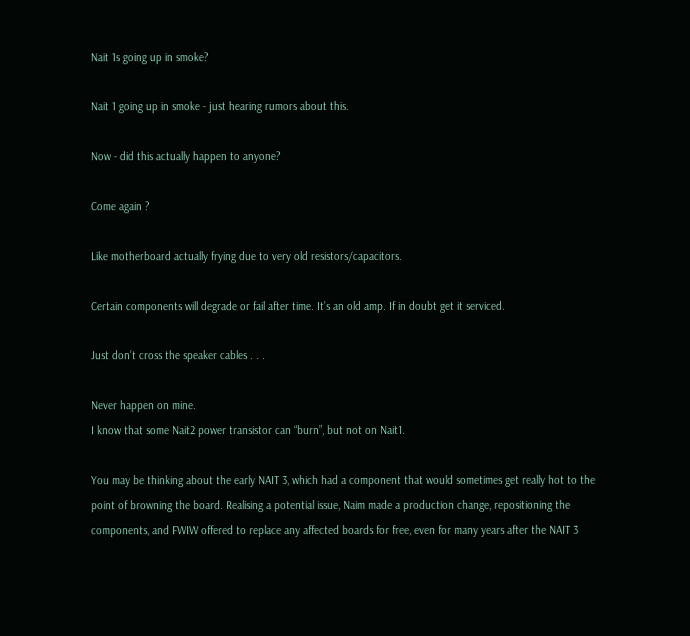Nait 1s going up in smoke?

Nait 1 going up in smoke - just hearing rumors about this.

Now - did this actually happen to anyone?

Come again ?

Like motherboard actually frying due to very old resistors/capacitors.

Certain components will degrade or fail after time. It’s an old amp. If in doubt get it serviced.

Just don’t cross the speaker cables . . .

Never happen on mine.
I know that some Nait2 power transistor can “burn”, but not on Nait1.

You may be thinking about the early NAIT 3, which had a component that would sometimes get really hot to the point of browning the board. Realising a potential issue, Naim made a production change, repositioning the components, and FWIW offered to replace any affected boards for free, even for many years after the NAIT 3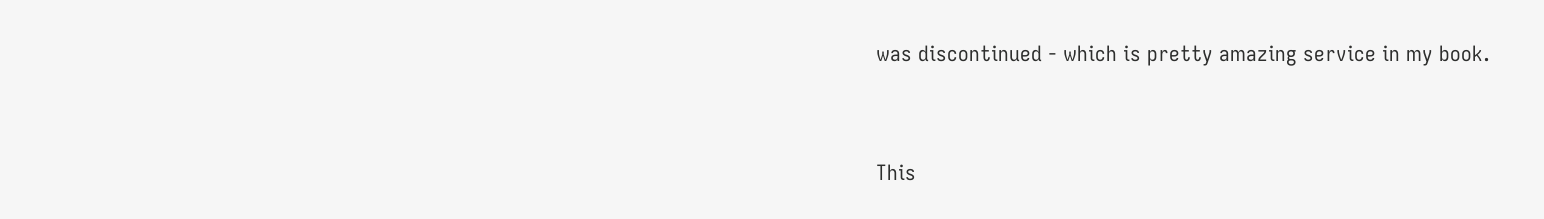was discontinued - which is pretty amazing service in my book.


This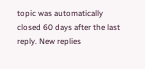topic was automatically closed 60 days after the last reply. New replies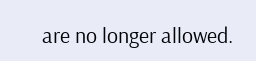are no longer allowed.